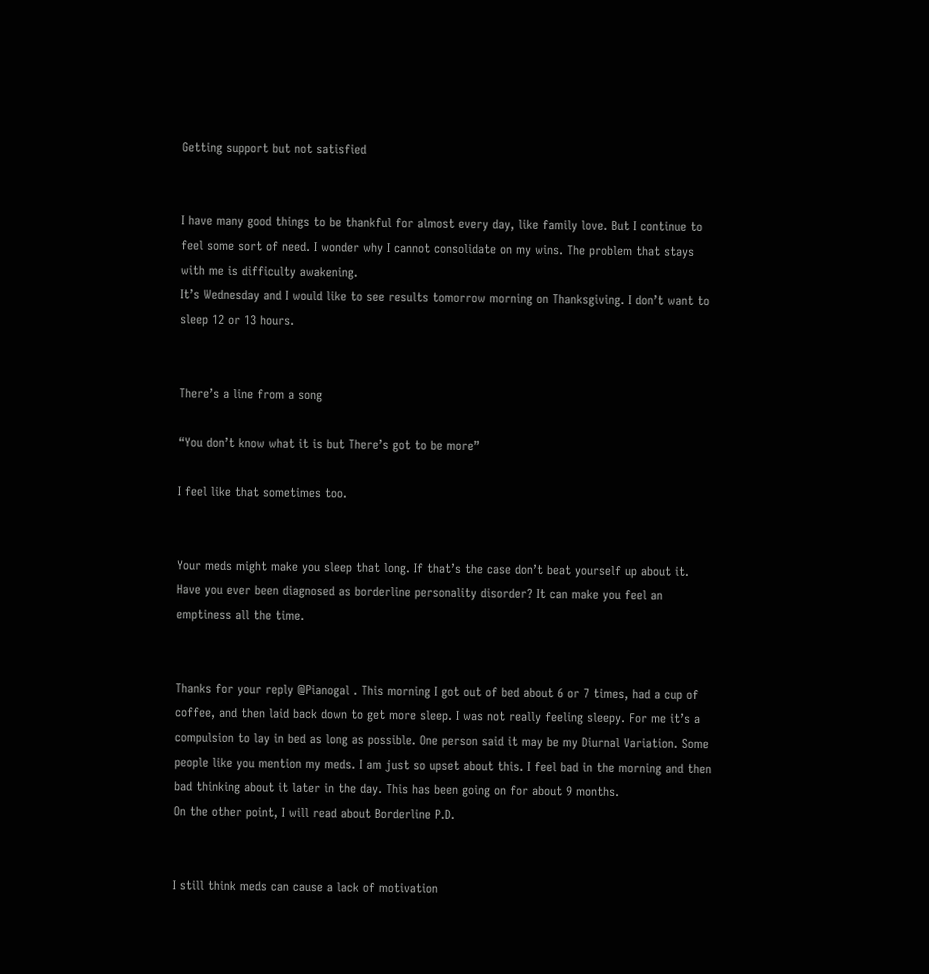Getting support but not satisfied


I have many good things to be thankful for almost every day, like family love. But I continue to feel some sort of need. I wonder why I cannot consolidate on my wins. The problem that stays with me is difficulty awakening.
It’s Wednesday and I would like to see results tomorrow morning on Thanksgiving. I don’t want to sleep 12 or 13 hours.


There’s a line from a song

“You don’t know what it is but There’s got to be more”

I feel like that sometimes too.


Your meds might make you sleep that long. If that’s the case don’t beat yourself up about it.
Have you ever been diagnosed as borderline personality disorder? It can make you feel an emptiness all the time.


Thanks for your reply @Pianogal . This morning I got out of bed about 6 or 7 times, had a cup of coffee, and then laid back down to get more sleep. I was not really feeling sleepy. For me it’s a compulsion to lay in bed as long as possible. One person said it may be my Diurnal Variation. Some people like you mention my meds. I am just so upset about this. I feel bad in the morning and then bad thinking about it later in the day. This has been going on for about 9 months.
On the other point, I will read about Borderline P.D.


I still think meds can cause a lack of motivation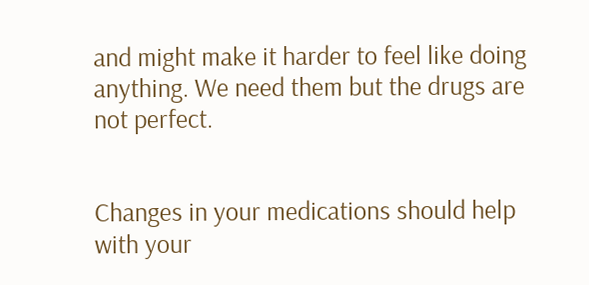and might make it harder to feel like doing anything. We need them but the drugs are not perfect.


Changes in your medications should help with your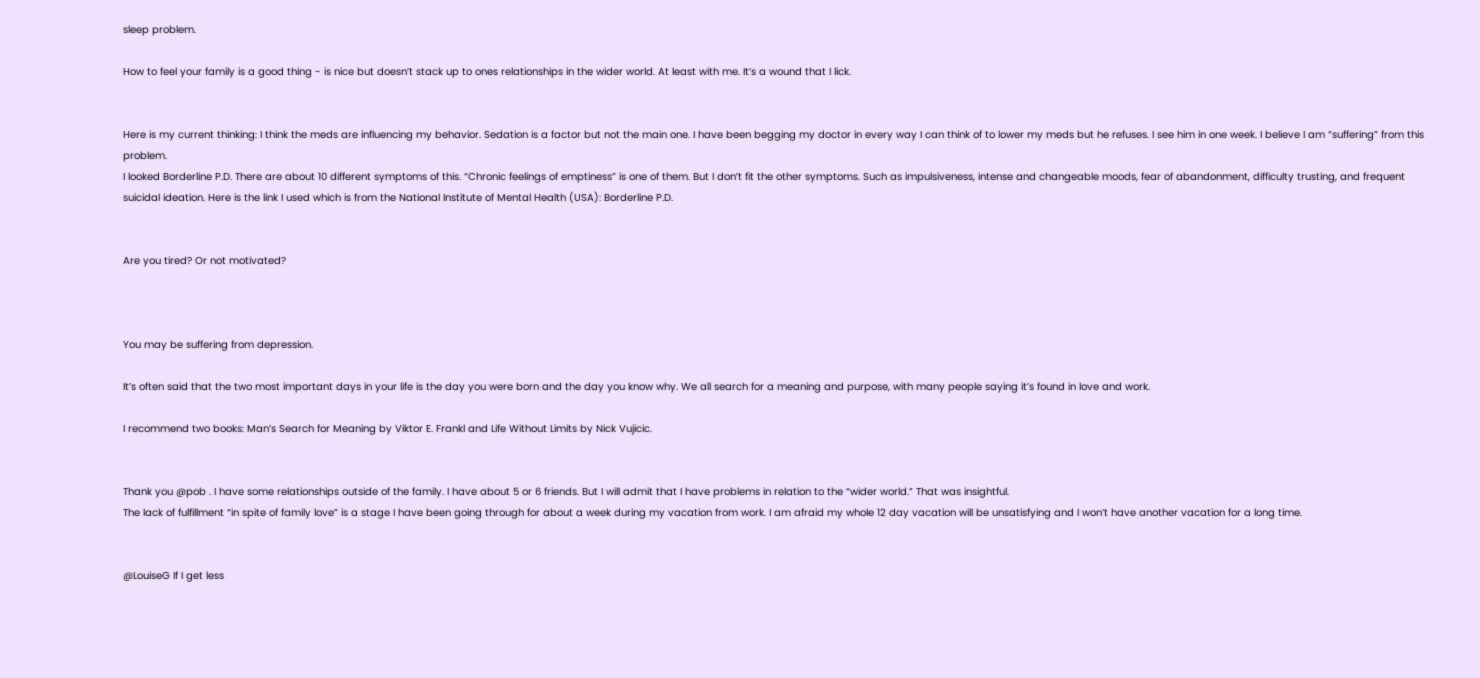sleep problem.

How to feel your family is a good thing - is nice but doesn’t stack up to ones relationships in the wider world. At least with me. It’s a wound that I lick.


Here is my current thinking: I think the meds are influencing my behavior. Sedation is a factor but not the main one. I have been begging my doctor in every way I can think of to lower my meds but he refuses. I see him in one week. I believe I am “suffering” from this problem.
I looked Borderline P.D. There are about 10 different symptoms of this. “Chronic feelings of emptiness” is one of them. But I don’t fit the other symptoms. Such as impulsiveness, intense and changeable moods, fear of abandonment, difficulty trusting, and frequent suicidal ideation. Here is the link I used which is from the National Institute of Mental Health (USA): Borderline P.D.


Are you tired? Or not motivated?



You may be suffering from depression.

It’s often said that the two most important days in your life is the day you were born and the day you know why. We all search for a meaning and purpose, with many people saying it’s found in love and work.

I recommend two books: Man’s Search for Meaning by Viktor E. Frankl and Life Without Limits by Nick Vujicic.


Thank you @pob . I have some relationships outside of the family. I have about 5 or 6 friends. But I will admit that I have problems in relation to the “wider world.” That was insightful.
The lack of fulfillment “in spite of family love” is a stage I have been going through for about a week during my vacation from work. I am afraid my whole 12 day vacation will be unsatisfying and I won’t have another vacation for a long time.


@LouiseG If I get less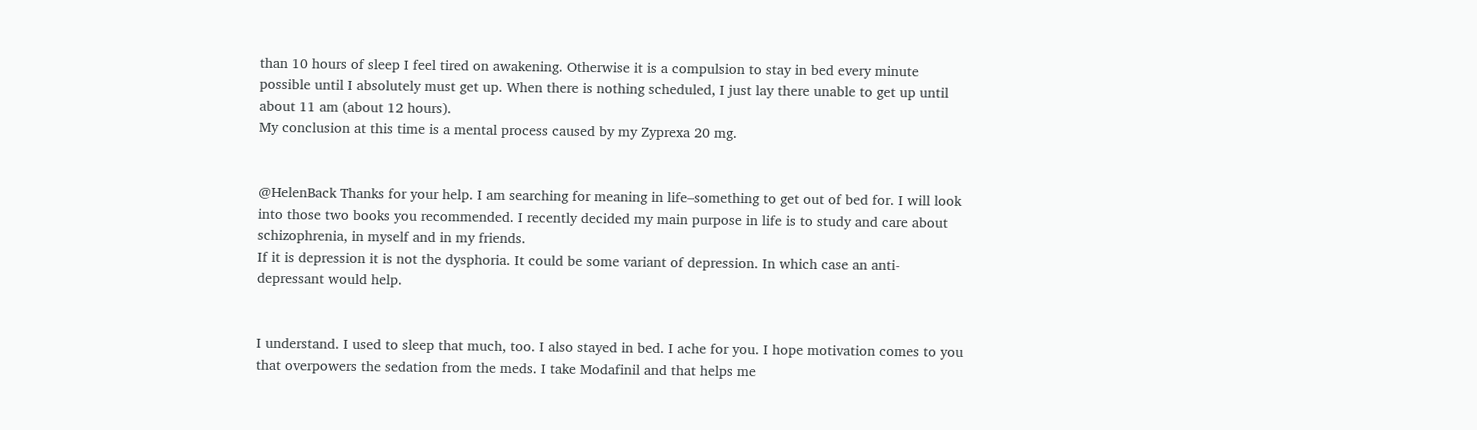than 10 hours of sleep I feel tired on awakening. Otherwise it is a compulsion to stay in bed every minute possible until I absolutely must get up. When there is nothing scheduled, I just lay there unable to get up until about 11 am (about 12 hours).
My conclusion at this time is a mental process caused by my Zyprexa 20 mg.


@HelenBack Thanks for your help. I am searching for meaning in life–something to get out of bed for. I will look into those two books you recommended. I recently decided my main purpose in life is to study and care about schizophrenia, in myself and in my friends.
If it is depression it is not the dysphoria. It could be some variant of depression. In which case an anti-depressant would help.


I understand. I used to sleep that much, too. I also stayed in bed. I ache for you. I hope motivation comes to you that overpowers the sedation from the meds. I take Modafinil and that helps me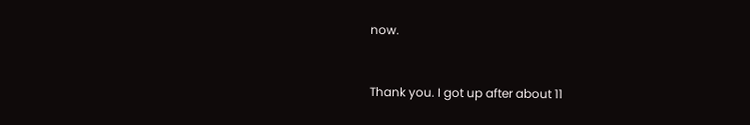now.


Thank you. I got up after about 11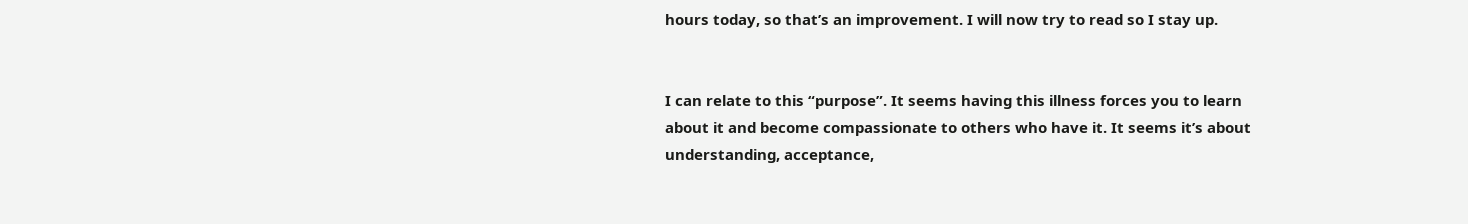hours today, so that’s an improvement. I will now try to read so I stay up.


I can relate to this “purpose”. It seems having this illness forces you to learn about it and become compassionate to others who have it. It seems it’s about understanding, acceptance,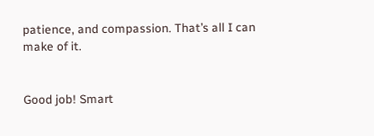patience, and compassion. That’s all I can make of it.


Good job! Smart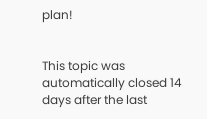plan!


This topic was automatically closed 14 days after the last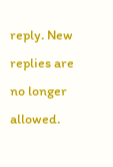reply. New replies are no longer allowed.